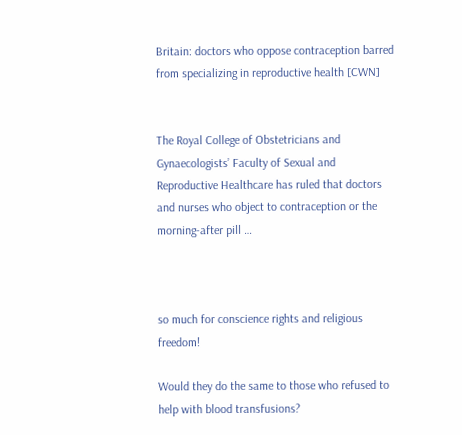Britain: doctors who oppose contraception barred from specializing in reproductive health [CWN]


The Royal College of Obstetricians and Gynaecologists’ Faculty of Sexual and Reproductive Healthcare has ruled that doctors and nurses who object to contraception or the morning-after pill …



so much for conscience rights and religious freedom!

Would they do the same to those who refused to help with blood transfusions?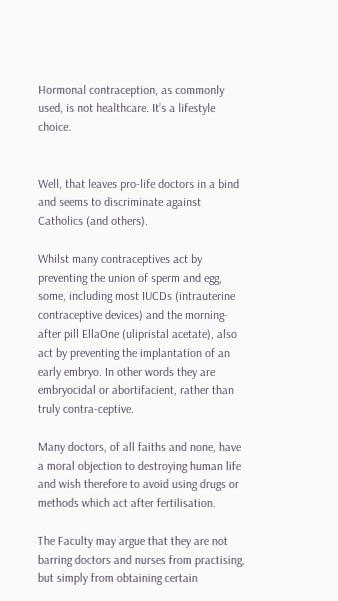Hormonal contraception, as commonly used, is not healthcare. It’s a lifestyle choice.


Well, that leaves pro-life doctors in a bind and seems to discriminate against Catholics (and others).

Whilst many contraceptives act by preventing the union of sperm and egg, some, including most IUCDs (intrauterine contraceptive devices) and the morning-after pill EllaOne (ulipristal acetate), also act by preventing the implantation of an early embryo. In other words they are embryocidal or abortifacient, rather than truly contra-ceptive.

Many doctors, of all faiths and none, have a moral objection to destroying human life and wish therefore to avoid using drugs or methods which act after fertilisation.

The Faculty may argue that they are not barring doctors and nurses from practising, but simply from obtaining certain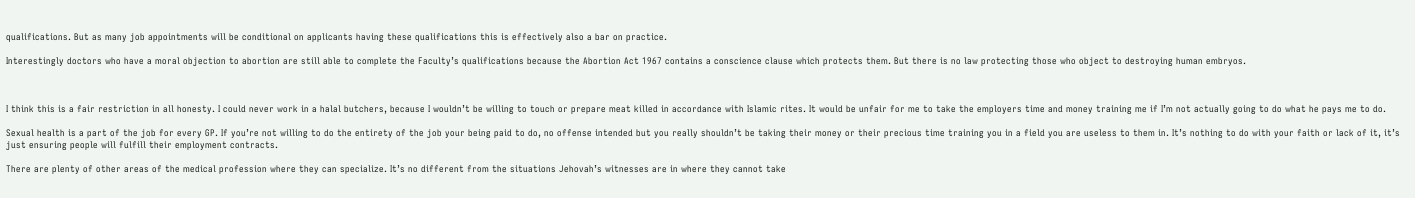qualifications. But as many job appointments will be conditional on applicants having these qualifications this is effectively also a bar on practice.

Interestingly doctors who have a moral objection to abortion are still able to complete the Faculty’s qualifications because the Abortion Act 1967 contains a conscience clause which protects them. But there is no law protecting those who object to destroying human embryos.



I think this is a fair restriction in all honesty. I could never work in a halal butchers, because I wouldn’t be willing to touch or prepare meat killed in accordance with Islamic rites. It would be unfair for me to take the employers time and money training me if I’m not actually going to do what he pays me to do.

Sexual health is a part of the job for every GP. If you’re not willing to do the entirety of the job your being paid to do, no offense intended but you really shouldn’t be taking their money or their precious time training you in a field you are useless to them in. It’s nothing to do with your faith or lack of it, it’s just ensuring people will fulfill their employment contracts.

There are plenty of other areas of the medical profession where they can specialize. It’s no different from the situations Jehovah’s witnesses are in where they cannot take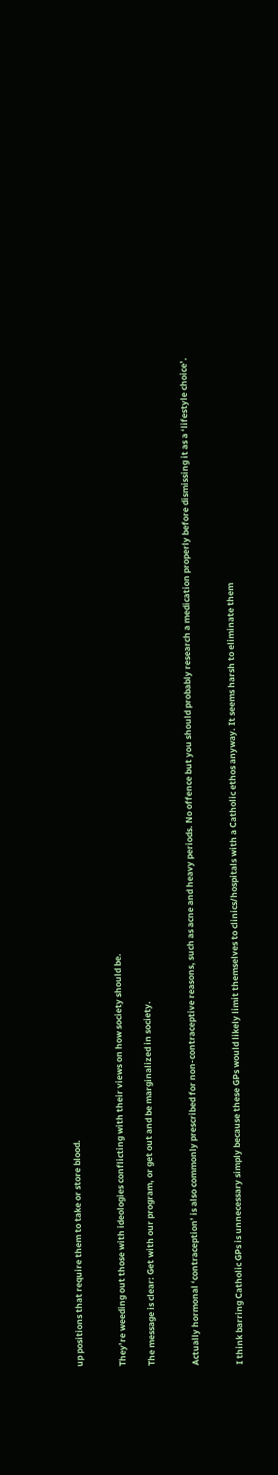up positions that require them to take or store blood.


They’re weeding out those with ideologies conflicting with their views on how society should be.

The message is clear: Get with our program, or get out and be marginalized in society.


Actually hormonal ‘contraception’ is also commonly prescribed for non-contraceptive reasons, such as acne and heavy periods. No offence but you should probably research a medication properly before dismissing it as a ‘lifestyle choice’.


I think barring Catholic GPs is unnecessary simply because these GPs would likely limit themselves to clinics/hospitals with a Catholic ethos anyway. It seems harsh to eliminate them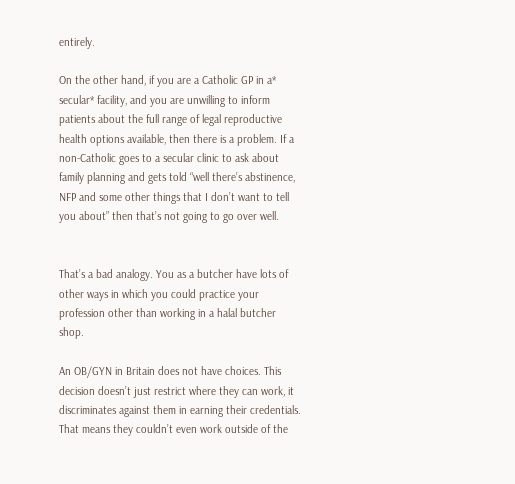entirely.

On the other hand, if you are a Catholic GP in a* secular* facility, and you are unwilling to inform patients about the full range of legal reproductive health options available, then there is a problem. If a non-Catholic goes to a secular clinic to ask about family planning and gets told “well there’s abstinence, NFP and some other things that I don’t want to tell you about” then that’s not going to go over well.


That’s a bad analogy. You as a butcher have lots of other ways in which you could practice your profession other than working in a halal butcher shop.

An OB/GYN in Britain does not have choices. This decision doesn’t just restrict where they can work, it discriminates against them in earning their credentials. That means they couldn’t even work outside of the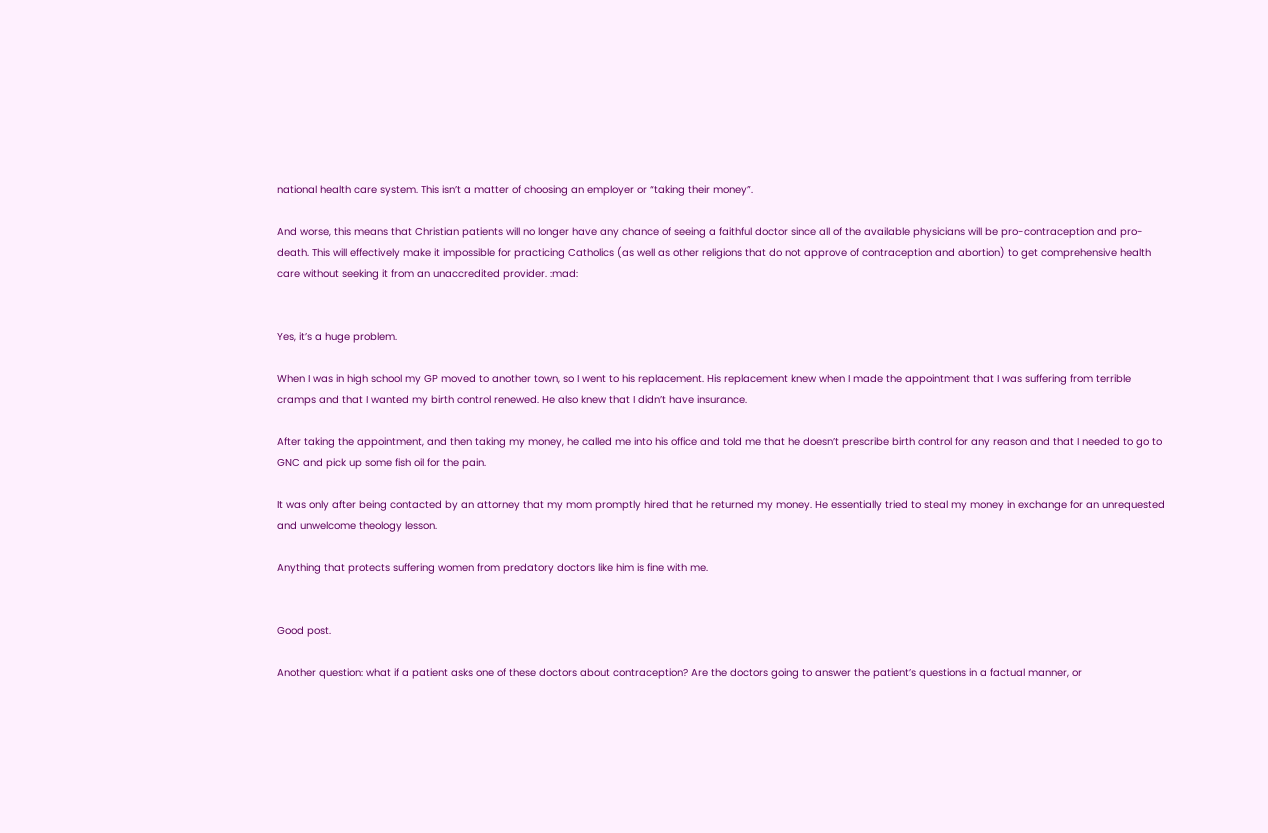national health care system. This isn’t a matter of choosing an employer or “taking their money”.

And worse, this means that Christian patients will no longer have any chance of seeing a faithful doctor since all of the available physicians will be pro-contraception and pro-death. This will effectively make it impossible for practicing Catholics (as well as other religions that do not approve of contraception and abortion) to get comprehensive health care without seeking it from an unaccredited provider. :mad:


Yes, it’s a huge problem.

When I was in high school my GP moved to another town, so I went to his replacement. His replacement knew when I made the appointment that I was suffering from terrible cramps and that I wanted my birth control renewed. He also knew that I didn’t have insurance.

After taking the appointment, and then taking my money, he called me into his office and told me that he doesn’t prescribe birth control for any reason and that I needed to go to GNC and pick up some fish oil for the pain.

It was only after being contacted by an attorney that my mom promptly hired that he returned my money. He essentially tried to steal my money in exchange for an unrequested and unwelcome theology lesson.

Anything that protects suffering women from predatory doctors like him is fine with me.


Good post.

Another question: what if a patient asks one of these doctors about contraception? Are the doctors going to answer the patient’s questions in a factual manner, or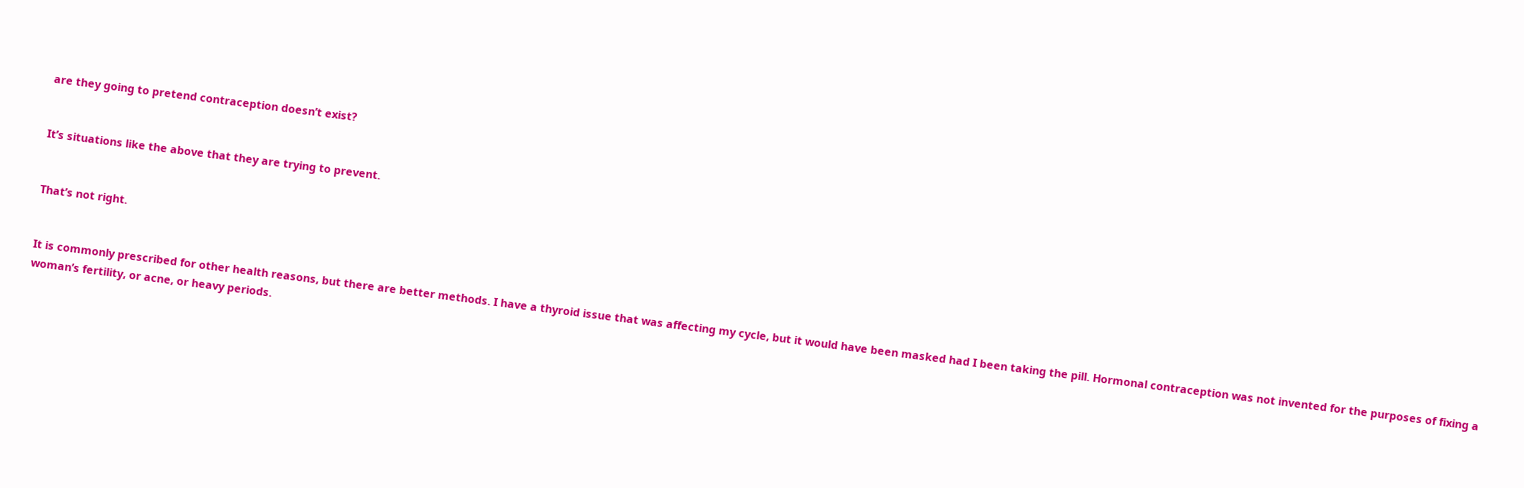are they going to pretend contraception doesn’t exist?


It’s situations like the above that they are trying to prevent.


That’s not right.


It is commonly prescribed for other health reasons, but there are better methods. I have a thyroid issue that was affecting my cycle, but it would have been masked had I been taking the pill. Hormonal contraception was not invented for the purposes of fixing a woman’s fertility, or acne, or heavy periods.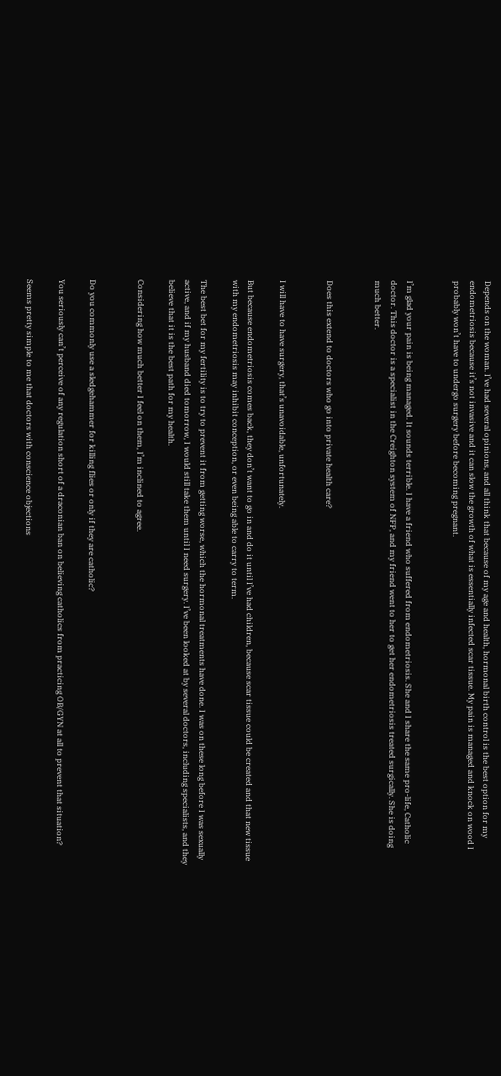Depends on the woman. I’ve had several opinions, and all think that because of my age and health, hormonal birth control is the best option for my endometriosis because it’s not invasive and it can slow the growth of what is essentially infected scar tissue. My pain is managed and knock on wood I probably won’t have to undergo surgery before becoming pregnant.


I’m glad your pain is being managed. It sounds terrible. I have a friend who suffered from endometriosis. She and I share the same pro-life, Catholic doctor. This doctor is a specialist in the Creighton system of NFP, and my friend went to her to get her endometriosis treated surgically. She is doing much better.


Does this extend to doctors who go into private health care?


I will have to have surgery, that’s unavoidable, unfortunately.

But because endometriosis comes back, they don’t want to go in and do it until I’ve had children, because scar tissue could be created and that new tissue with my endometriosis may inhibit conception, or even being able to carry to term.

The best bet for my fertility is to try to prevent it from getting worse, which the hormonal treatments have done. I was on these long before I was sexually active, and if my husband died tomorrow, I would still take them until I need surgery. I’ve been looked at by several doctors, including specialists, and they believe that it is the best path for my health.

Considering how much better I feel on them, I’m inclined to agree.


Do you commonly use a sledgehammer for killing flies or only if they are catholic?

You seriously can’t perceive of any regulation short of a draconian ban on believing catholics from practicing OB/GYN at all to prevent that situation?

Seems pretty simple to me that doctors with conscience objections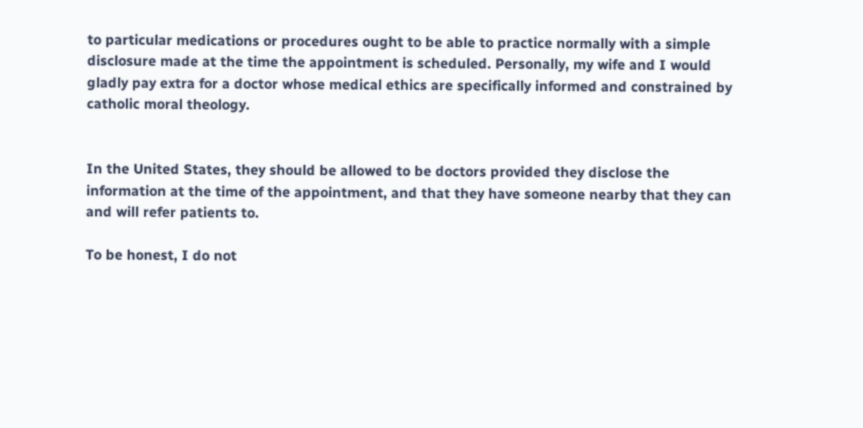to particular medications or procedures ought to be able to practice normally with a simple disclosure made at the time the appointment is scheduled. Personally, my wife and I would gladly pay extra for a doctor whose medical ethics are specifically informed and constrained by catholic moral theology.


In the United States, they should be allowed to be doctors provided they disclose the information at the time of the appointment, and that they have someone nearby that they can and will refer patients to.

To be honest, I do not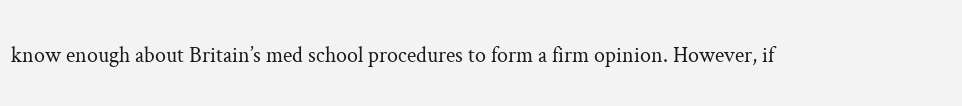know enough about Britain’s med school procedures to form a firm opinion. However, if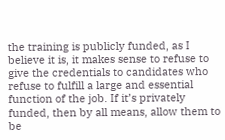the training is publicly funded, as I believe it is, it makes sense to refuse to give the credentials to candidates who refuse to fulfill a large and essential function of the job. If it’s privately funded, then by all means, allow them to be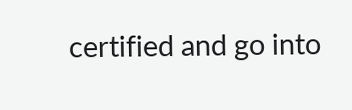certified and go into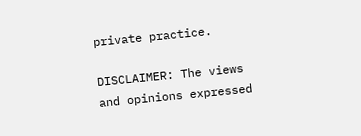private practice.

DISCLAIMER: The views and opinions expressed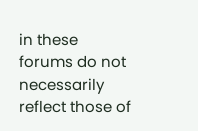in these forums do not necessarily reflect those of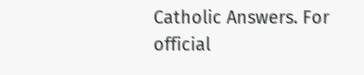Catholic Answers. For official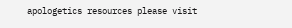apologetics resources please visit